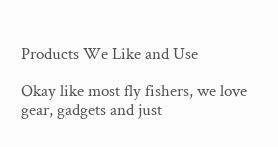Products We Like and Use

Okay like most fly fishers, we love gear, gadgets and just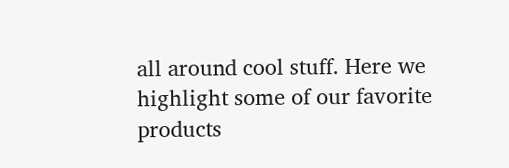all around cool stuff. Here we highlight some of our favorite products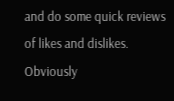and do some quick reviews of likes and dislikes. Obviously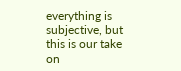everything is subjective, but this is our take on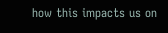how this impacts us on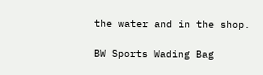the water and in the shop.

BW Sports Wading Bag